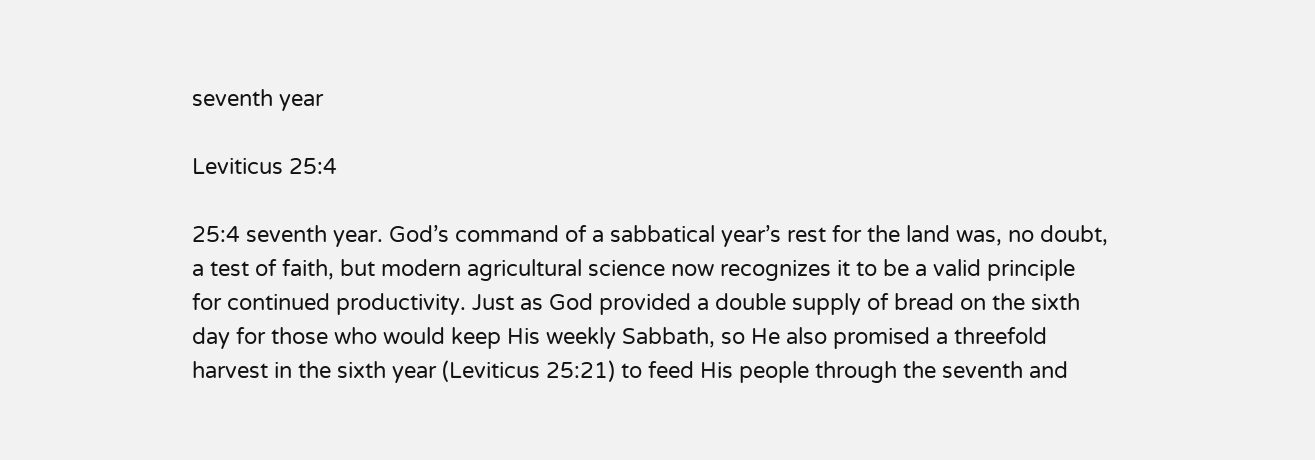seventh year

Leviticus 25:4

25:4 seventh year. God’s command of a sabbatical year’s rest for the land was, no doubt, a test of faith, but modern agricultural science now recognizes it to be a valid principle for continued productivity. Just as God provided a double supply of bread on the sixth day for those who would keep His weekly Sabbath, so He also promised a threefold harvest in the sixth year (Leviticus 25:21) to feed His people through the seventh and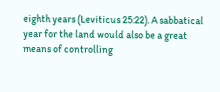eighth years (Leviticus 25:22). A sabbatical year for the land would also be a great means of controlling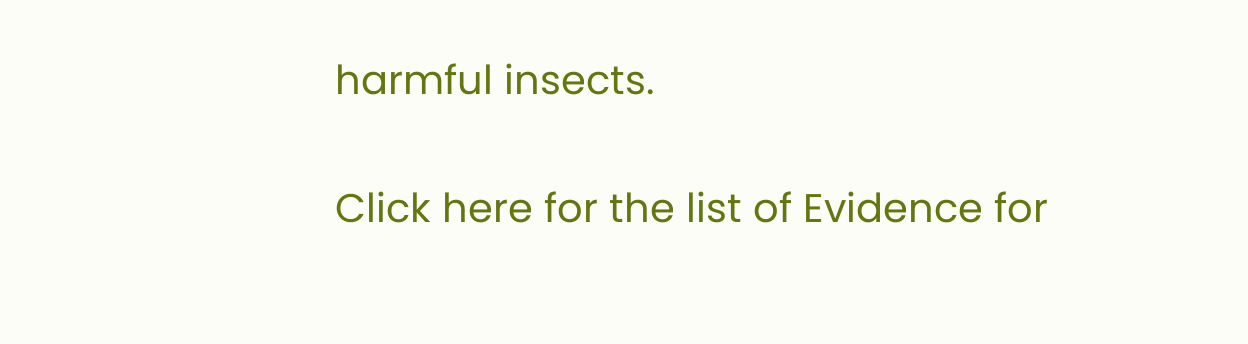harmful insects.

Click here for the list of Evidence for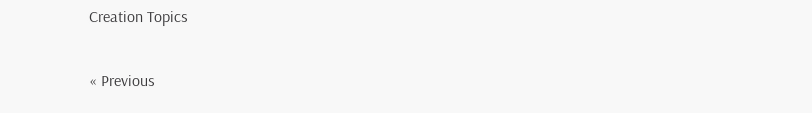Creation Topics

« Previous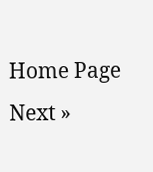Home Page                 Next »